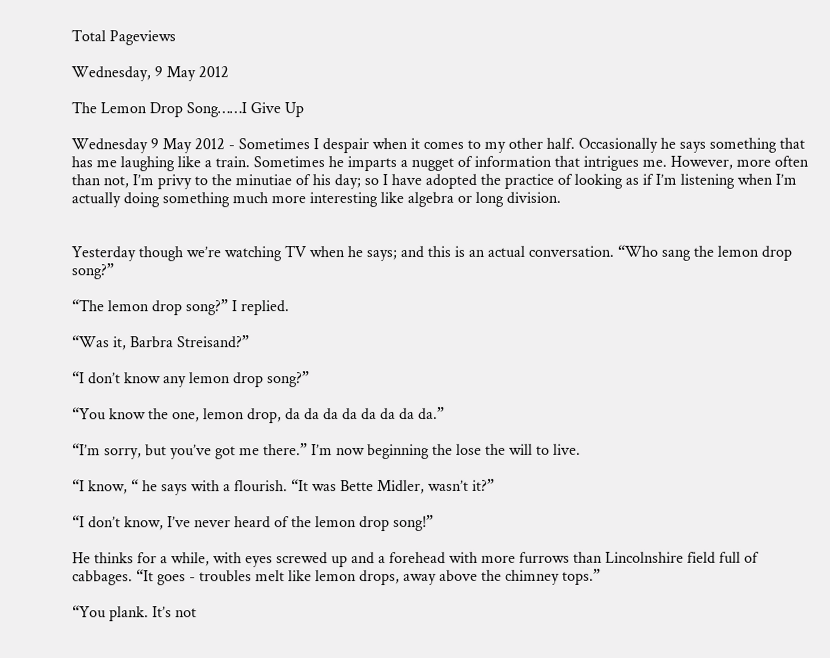Total Pageviews

Wednesday, 9 May 2012

The Lemon Drop Song……I Give Up

Wednesday 9 May 2012 - Sometimes I despair when it comes to my other half. Occasionally he says something that has me laughing like a train. Sometimes he imparts a nugget of information that intrigues me. However, more often than not, I’m privy to the minutiae of his day; so I have adopted the practice of looking as if I’m listening when I’m actually doing something much more interesting like algebra or long division.


Yesterday though we’re watching TV when he says; and this is an actual conversation. “Who sang the lemon drop song?”

“The lemon drop song?” I replied.

“Was it, Barbra Streisand?”

“I don’t know any lemon drop song?”

“You know the one, lemon drop, da da da da da da da da.”

“I’m sorry, but you’ve got me there.” I’m now beginning the lose the will to live.

“I know, “ he says with a flourish. “It was Bette Midler, wasn’t it?”

“I don’t know, I’ve never heard of the lemon drop song!”

He thinks for a while, with eyes screwed up and a forehead with more furrows than Lincolnshire field full of cabbages. “It goes - troubles melt like lemon drops, away above the chimney tops.”

“You plank. It’s not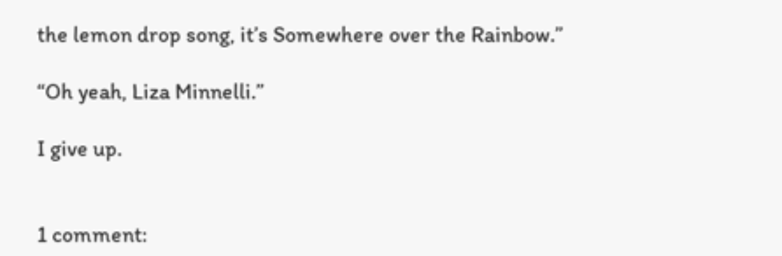the lemon drop song, it’s Somewhere over the Rainbow.”

“Oh yeah, Liza Minnelli.”

I give up.


1 comment: